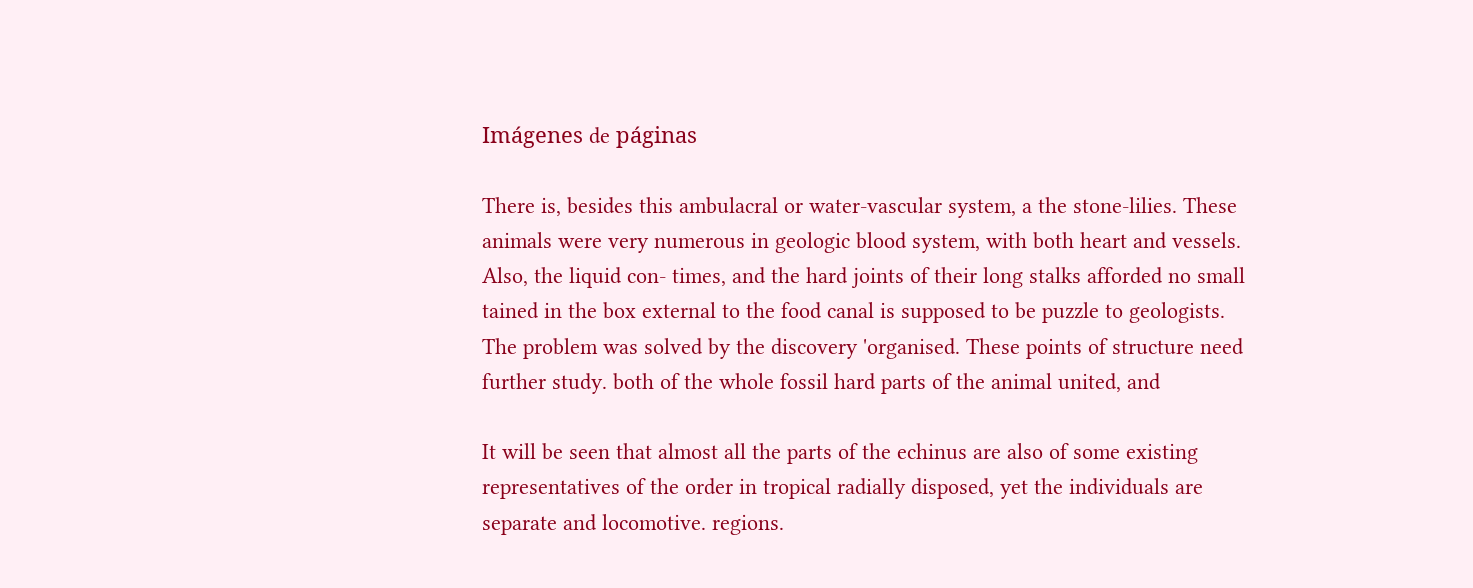Imágenes de páginas

There is, besides this ambulacral or water-vascular system, a the stone-lilies. These animals were very numerous in geologic blood system, with both heart and vessels. Also, the liquid con- times, and the hard joints of their long stalks afforded no small tained in the box external to the food canal is supposed to be puzzle to geologists. The problem was solved by the discovery 'organised. These points of structure need further study. both of the whole fossil hard parts of the animal united, and

It will be seen that almost all the parts of the echinus are also of some existing representatives of the order in tropical radially disposed, yet the individuals are separate and locomotive. regions.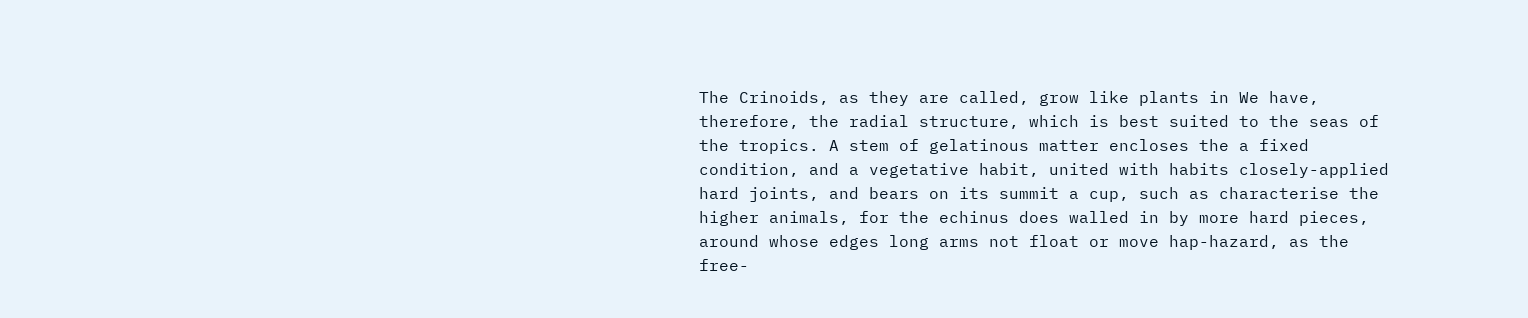The Crinoids, as they are called, grow like plants in We have, therefore, the radial structure, which is best suited to the seas of the tropics. A stem of gelatinous matter encloses the a fixed condition, and a vegetative habit, united with habits closely-applied hard joints, and bears on its summit a cup, such as characterise the higher animals, for the echinus does walled in by more hard pieces, around whose edges long arms not float or move hap-hazard, as the free-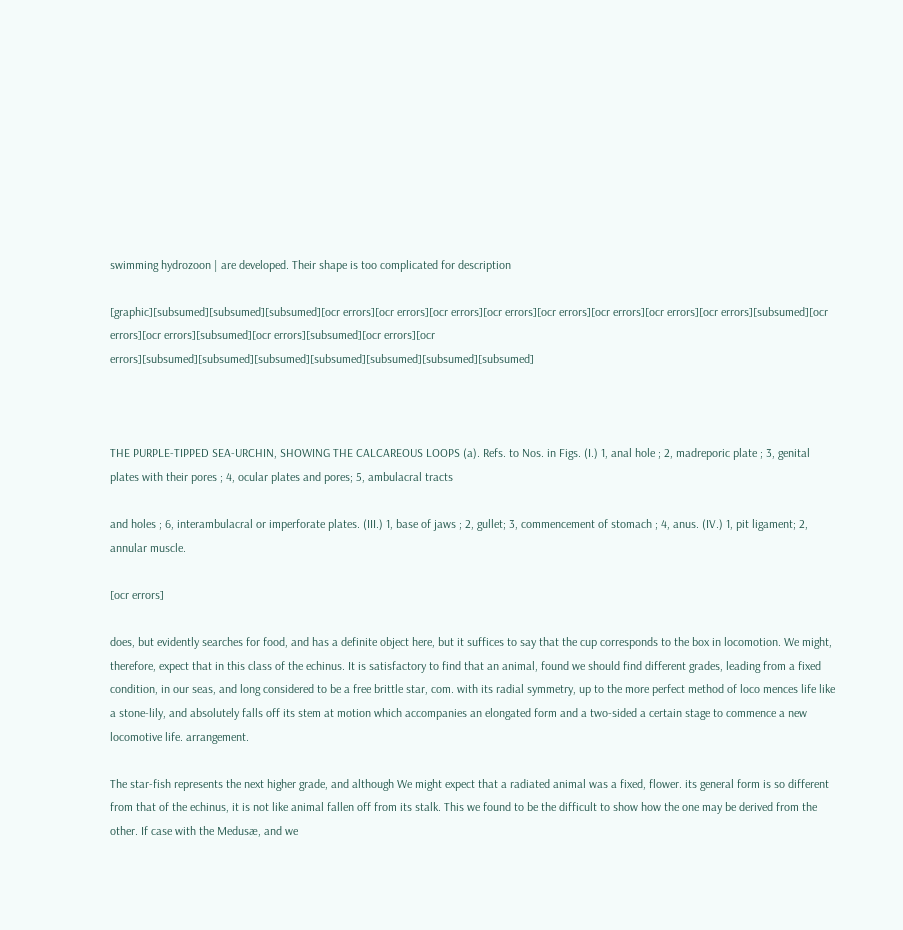swimming hydrozoon | are developed. Their shape is too complicated for description

[graphic][subsumed][subsumed][subsumed][ocr errors][ocr errors][ocr errors][ocr errors][ocr errors][ocr errors][ocr errors][ocr errors][subsumed][ocr errors][ocr errors][subsumed][ocr errors][subsumed][ocr errors][ocr errors][subsumed][subsumed][subsumed][subsumed][subsumed][subsumed][subsumed]



THE PURPLE-TIPPED SEA-URCHIN, SHOWING THE CALCAREOUS LOOPS (a). Refs. to Nos. in Figs. (I.) 1, anal hole ; 2, madreporic plate ; 3, genital plates with their pores ; 4, ocular plates and pores; 5, ambulacral tracts

and holes ; 6, interambulacral or imperforate plates. (III.) 1, base of jaws ; 2, gullet; 3, commencement of stomach ; 4, anus. (IV.) 1, pit ligament; 2, annular muscle.

[ocr errors]

does, but evidently searches for food, and has a definite object here, but it suffices to say that the cup corresponds to the box in locomotion. We might, therefore, expect that in this class of the echinus. It is satisfactory to find that an animal, found we should find different grades, leading from a fixed condition, in our seas, and long considered to be a free brittle star, com. with its radial symmetry, up to the more perfect method of loco mences life like a stone-lily, and absolutely falls off its stem at motion which accompanies an elongated form and a two-sided a certain stage to commence a new locomotive life. arrangement.

The star-fish represents the next higher grade, and although We might expect that a radiated animal was a fixed, flower. its general form is so different from that of the echinus, it is not like animal fallen off from its stalk. This we found to be the difficult to show how the one may be derived from the other. If case with the Medusæ, and we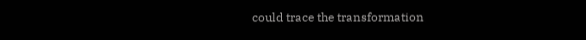could trace the transformation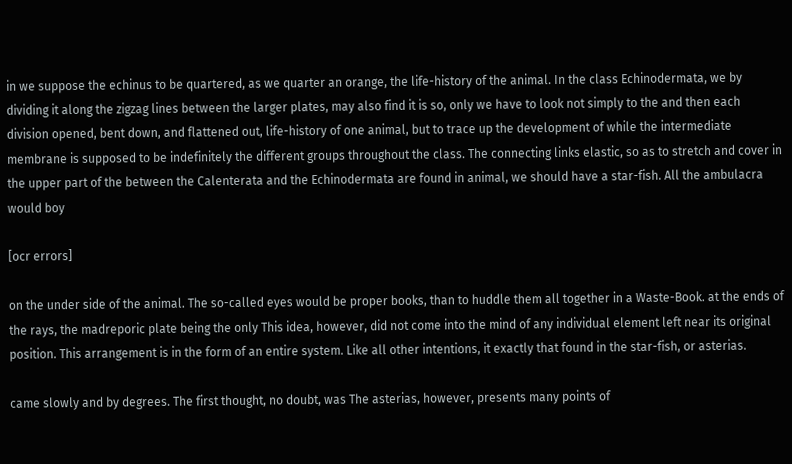in we suppose the echinus to be quartered, as we quarter an orange, the life-history of the animal. In the class Echinodermata, we by dividing it along the zigzag lines between the larger plates, may also find it is so, only we have to look not simply to the and then each division opened, bent down, and flattened out, life-history of one animal, but to trace up the development of while the intermediate membrane is supposed to be indefinitely the different groups throughout the class. The connecting links elastic, so as to stretch and cover in the upper part of the between the Calenterata and the Echinodermata are found in animal, we should have a star-fish. All the ambulacra would boy

[ocr errors]

on the under side of the animal. The so-called eyes would be proper books, than to huddle them all together in a Waste-Book. at the ends of the rays, the madreporic plate being the only This idea, however, did not come into the mind of any individual element left near its original position. This arrangement is in the form of an entire system. Like all other intentions, it exactly that found in the star-fish, or asterias.

came slowly and by degrees. The first thought, no doubt, was The asterias, however, presents many points of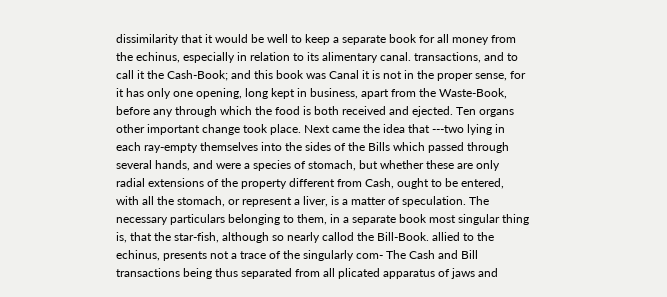dissimilarity that it would be well to keep a separate book for all money from the echinus, especially in relation to its alimentary canal. transactions, and to call it the Cash-Book; and this book was Canal it is not in the proper sense, for it has only one opening, long kept in business, apart from the Waste-Book, before any through which the food is both received and ejected. Ten organs other important change took place. Next came the idea that ---two lying in each ray-empty themselves into the sides of the Bills which passed through several hands, and were a species of stomach, but whether these are only radial extensions of the property different from Cash, ought to be entered, with all the stomach, or represent a liver, is a matter of speculation. The necessary particulars belonging to them, in a separate book most singular thing is, that the star-fish, although so nearly callod the Bill-Book. allied to the echinus, presents not a trace of the singularly com- The Cash and Bill transactions being thus separated from all plicated apparatus of jaws and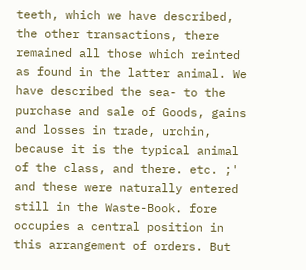teeth, which we have described, the other transactions, there remained all those which reinted as found in the latter animal. We have described the sea- to the purchase and sale of Goods, gains and losses in trade, urchin, because it is the typical animal of the class, and there. etc. ;' and these were naturally entered still in the Waste-Book. fore occupies a central position in this arrangement of orders. But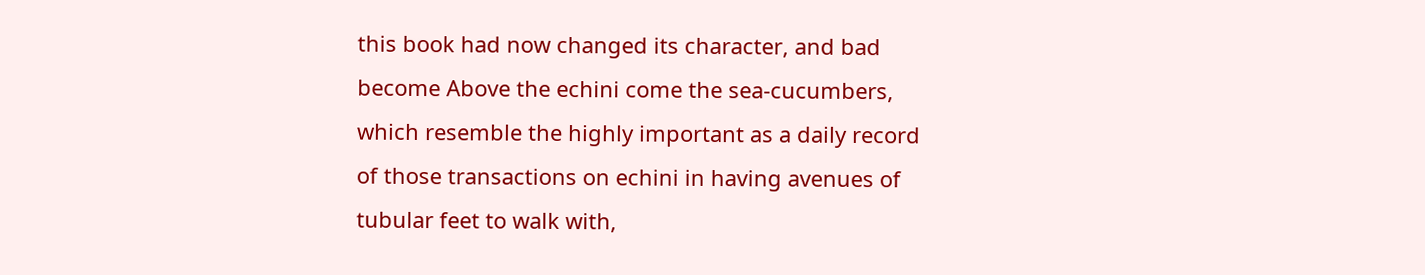this book had now changed its character, and bad become Above the echini come the sea-cucumbers, which resemble the highly important as a daily record of those transactions on echini in having avenues of tubular feet to walk with,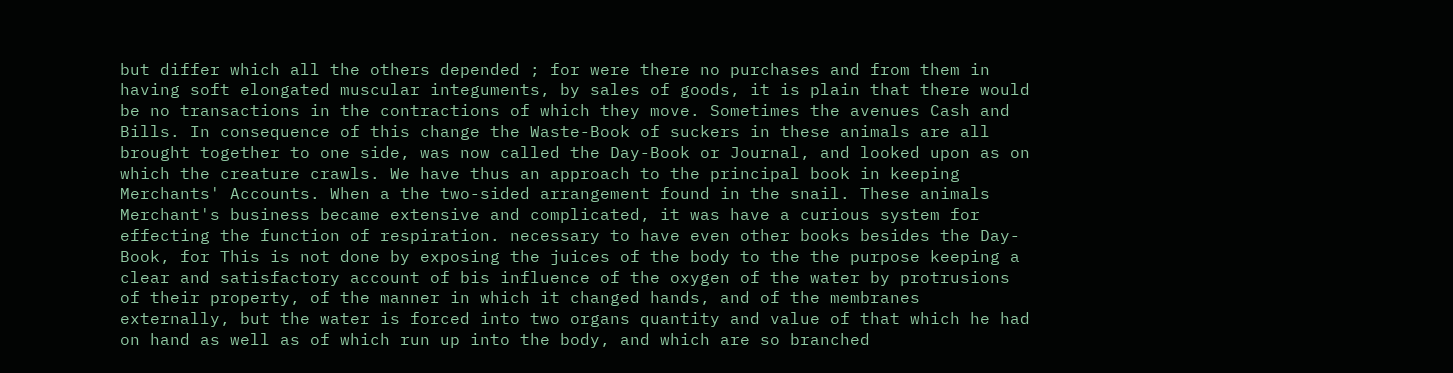but differ which all the others depended ; for were there no purchases and from them in having soft elongated muscular integuments, by sales of goods, it is plain that there would be no transactions in the contractions of which they move. Sometimes the avenues Cash and Bills. In consequence of this change the Waste-Book of suckers in these animals are all brought together to one side, was now called the Day-Book or Journal, and looked upon as on which the creature crawls. We have thus an approach to the principal book in keeping Merchants' Accounts. When a the two-sided arrangement found in the snail. These animals Merchant's business became extensive and complicated, it was have a curious system for effecting the function of respiration. necessary to have even other books besides the Day-Book, for This is not done by exposing the juices of the body to the the purpose keeping a clear and satisfactory account of bis influence of the oxygen of the water by protrusions of their property, of the manner in which it changed hands, and of the membranes externally, but the water is forced into two organs quantity and value of that which he had on hand as well as of which run up into the body, and which are so branched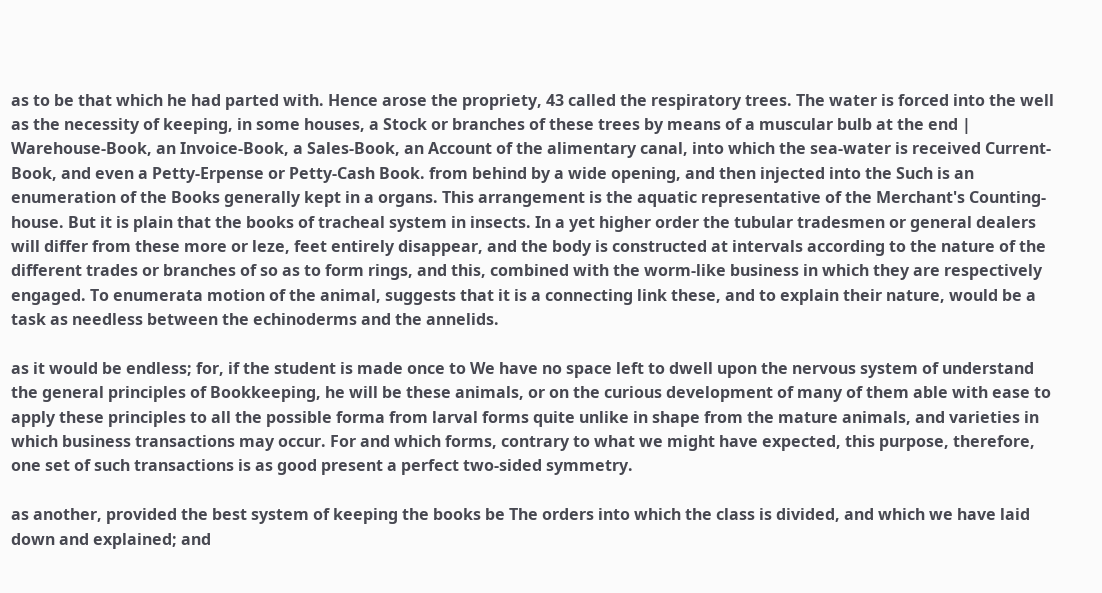as to be that which he had parted with. Hence arose the propriety, 43 called the respiratory trees. The water is forced into the well as the necessity of keeping, in some houses, a Stock or branches of these trees by means of a muscular bulb at the end | Warehouse-Book, an Invoice-Book, a Sales-Book, an Account of the alimentary canal, into which the sea-water is received Current-Book, and even a Petty-Erpense or Petty-Cash Book. from behind by a wide opening, and then injected into the Such is an enumeration of the Books generally kept in a organs. This arrangement is the aquatic representative of the Merchant's Counting-house. But it is plain that the books of tracheal system in insects. In a yet higher order the tubular tradesmen or general dealers will differ from these more or leze, feet entirely disappear, and the body is constructed at intervals according to the nature of the different trades or branches of so as to form rings, and this, combined with the worm-like business in which they are respectively engaged. To enumerata motion of the animal, suggests that it is a connecting link these, and to explain their nature, would be a task as needless between the echinoderms and the annelids.

as it would be endless; for, if the student is made once to We have no space left to dwell upon the nervous system of understand the general principles of Bookkeeping, he will be these animals, or on the curious development of many of them able with ease to apply these principles to all the possible forma from larval forms quite unlike in shape from the mature animals, and varieties in which business transactions may occur. For and which forms, contrary to what we might have expected, this purpose, therefore, one set of such transactions is as good present a perfect two-sided symmetry.

as another, provided the best system of keeping the books be The orders into which the class is divided, and which we have laid down and explained; and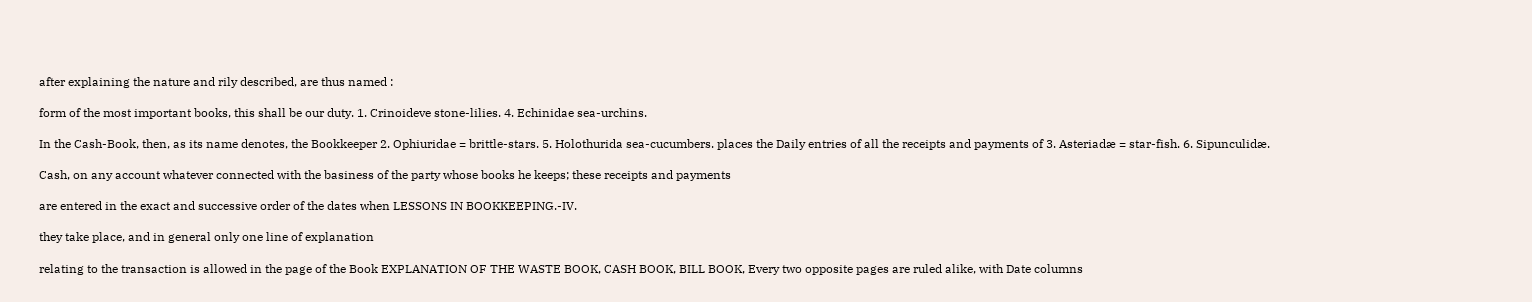after explaining the nature and rily described, are thus named :

form of the most important books, this shall be our duty. 1. Crinoideve stone-lilies. 4. Echinidae sea-urchins.

In the Cash-Book, then, as its name denotes, the Bookkeeper 2. Ophiuridae = brittle-stars. 5. Holothurida sea-cucumbers. places the Daily entries of all the receipts and payments of 3. Asteriadæ = star-fish. 6. Sipunculidæ.

Cash, on any account whatever connected with the basiness of the party whose books he keeps; these receipts and payments

are entered in the exact and successive order of the dates when LESSONS IN BOOKKEEPING.-IV.

they take place, and in general only one line of explanation

relating to the transaction is allowed in the page of the Book EXPLANATION OF THE WASTE BOOK, CASH BOOK, BILL BOOK, Every two opposite pages are ruled alike, with Date columns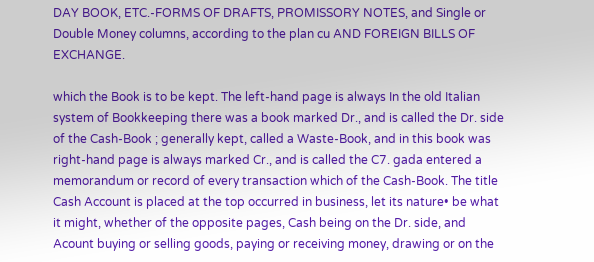DAY BOOK, ETC.-FORMS OF DRAFTS, PROMISSORY NOTES, and Single or Double Money columns, according to the plan cu AND FOREIGN BILLS OF EXCHANGE.

which the Book is to be kept. The left-hand page is always In the old Italian system of Bookkeeping there was a book marked Dr., and is called the Dr. side of the Cash-Book ; generally kept, called a Waste-Book, and in this book was right-hand page is always marked Cr., and is called the C7. gada entered a memorandum or record of every transaction which of the Cash-Book. The title Cash Account is placed at the top occurred in business, let its nature• be what it might, whether of the opposite pages, Cash being on the Dr. side, and Acount buying or selling goods, paying or receiving money, drawing or on the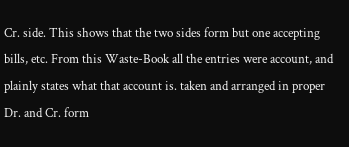Cr. side. This shows that the two sides form but one accepting bills, etc. From this Waste-Book all the entries were account, and plainly states what that account is. taken and arranged in proper Dr. and Cr. form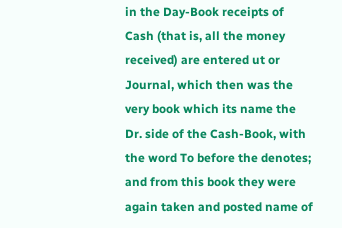in the Day-Book receipts of Cash (that is, all the money received) are entered ut or Journal, which then was the very book which its name the Dr. side of the Cash-Book, with the word To before the denotes; and from this book they were again taken and posted name of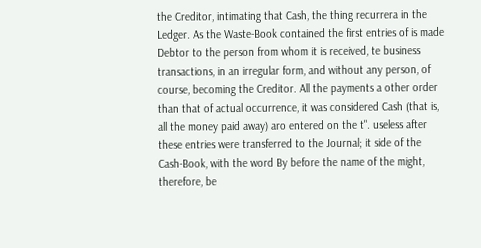the Creditor, intimating that Cash, the thing recurrera in the Ledger. As the Waste-Book contained the first entries of is made Debtor to the person from whom it is received, te business transactions, in an irregular form, and without any person, of course, becoming the Creditor. All the payments a other order than that of actual occurrence, it was considered Cash (that is, all the money paid away) aro entered on the t". useless after these entries were transferred to the Journal; it side of the Cash-Book, with the word By before the name of the might, therefore, be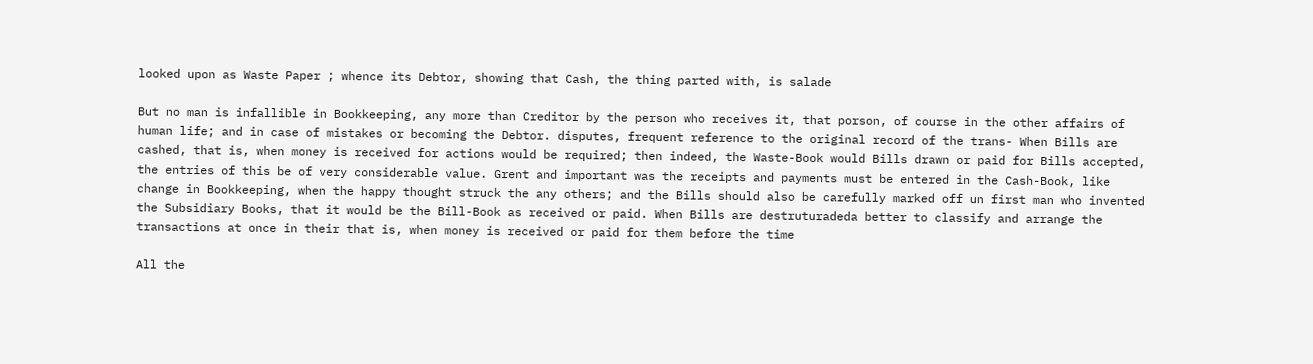looked upon as Waste Paper ; whence its Debtor, showing that Cash, the thing parted with, is salade

But no man is infallible in Bookkeeping, any more than Creditor by the person who receives it, that porson, of course in the other affairs of human life; and in case of mistakes or becoming the Debtor. disputes, frequent reference to the original record of the trans- When Bills are cashed, that is, when money is received for actions would be required; then indeed, the Waste-Book would Bills drawn or paid for Bills accepted, the entries of this be of very considerable value. Grent and important was the receipts and payments must be entered in the Cash-Book, like change in Bookkeeping, when the happy thought struck the any others; and the Bills should also be carefully marked off un first man who invented the Subsidiary Books, that it would be the Bill-Book as received or paid. When Bills are destruturadeda better to classify and arrange the transactions at once in their that is, when money is received or paid for them before the time

All the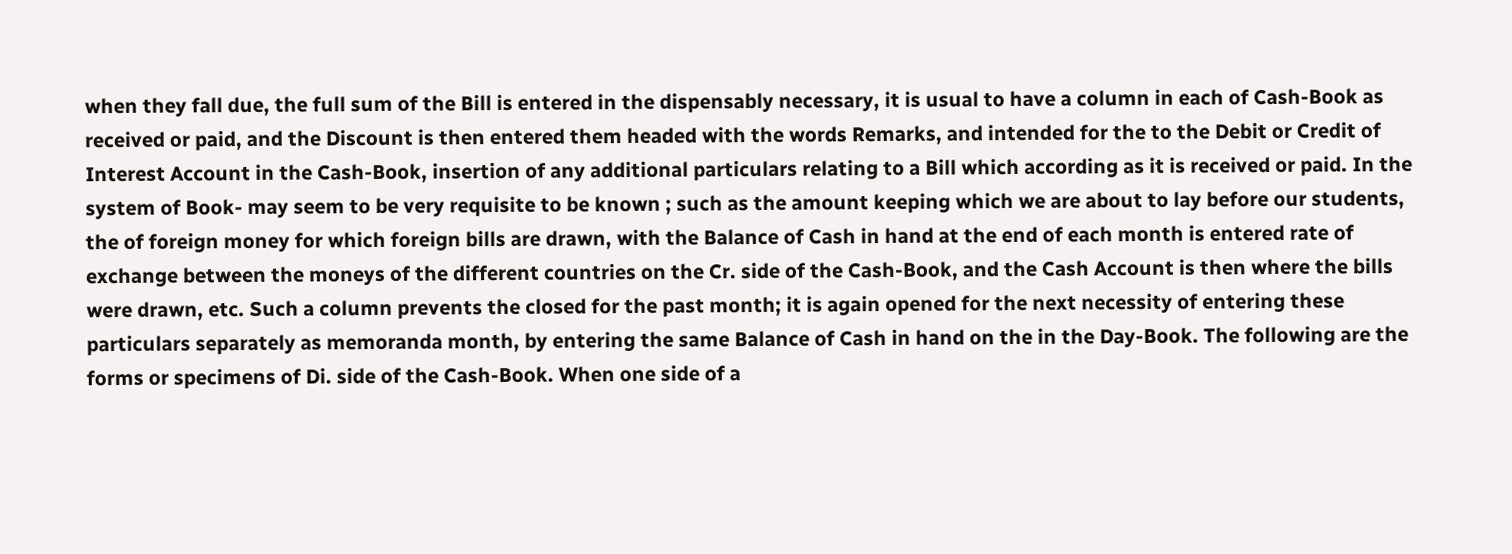when they fall due, the full sum of the Bill is entered in the dispensably necessary, it is usual to have a column in each of Cash-Book as received or paid, and the Discount is then entered them headed with the words Remarks, and intended for the to the Debit or Credit of Interest Account in the Cash-Book, insertion of any additional particulars relating to a Bill which according as it is received or paid. In the system of Book- may seem to be very requisite to be known ; such as the amount keeping which we are about to lay before our students, the of foreign money for which foreign bills are drawn, with the Balance of Cash in hand at the end of each month is entered rate of exchange between the moneys of the different countries on the Cr. side of the Cash-Book, and the Cash Account is then where the bills were drawn, etc. Such a column prevents the closed for the past month; it is again opened for the next necessity of entering these particulars separately as memoranda month, by entering the same Balance of Cash in hand on the in the Day-Book. The following are the forms or specimens of Di. side of the Cash-Book. When one side of a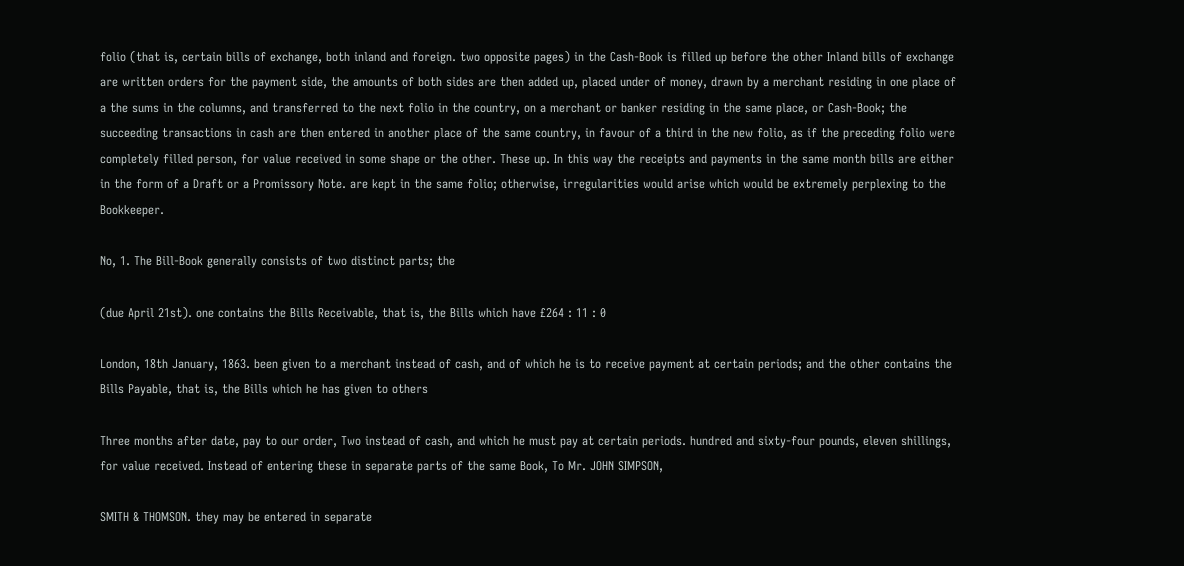folio (that is, certain bills of exchange, both inland and foreign. two opposite pages) in the Cash-Book is filled up before the other Inland bills of exchange are written orders for the payment side, the amounts of both sides are then added up, placed under of money, drawn by a merchant residing in one place of a the sums in the columns, and transferred to the next folio in the country, on a merchant or banker residing in the same place, or Cash-Book; the succeeding transactions in cash are then entered in another place of the same country, in favour of a third in the new folio, as if the preceding folio were completely filled person, for value received in some shape or the other. These up. In this way the receipts and payments in the same month bills are either in the form of a Draft or a Promissory Note. are kept in the same folio; otherwise, irregularities would arise which would be extremely perplexing to the Bookkeeper.

No, 1. The Bill-Book generally consists of two distinct parts; the

(due April 21st). one contains the Bills Receivable, that is, the Bills which have £264 : 11 : 0

London, 18th January, 1863. been given to a merchant instead of cash, and of which he is to receive payment at certain periods; and the other contains the Bills Payable, that is, the Bills which he has given to others

Three months after date, pay to our order, Two instead of cash, and which he must pay at certain periods. hundred and sixty-four pounds, eleven shillings, for value received. Instead of entering these in separate parts of the same Book, To Mr. JOHN SIMPSON,

SMITH & THOMSON. they may be entered in separate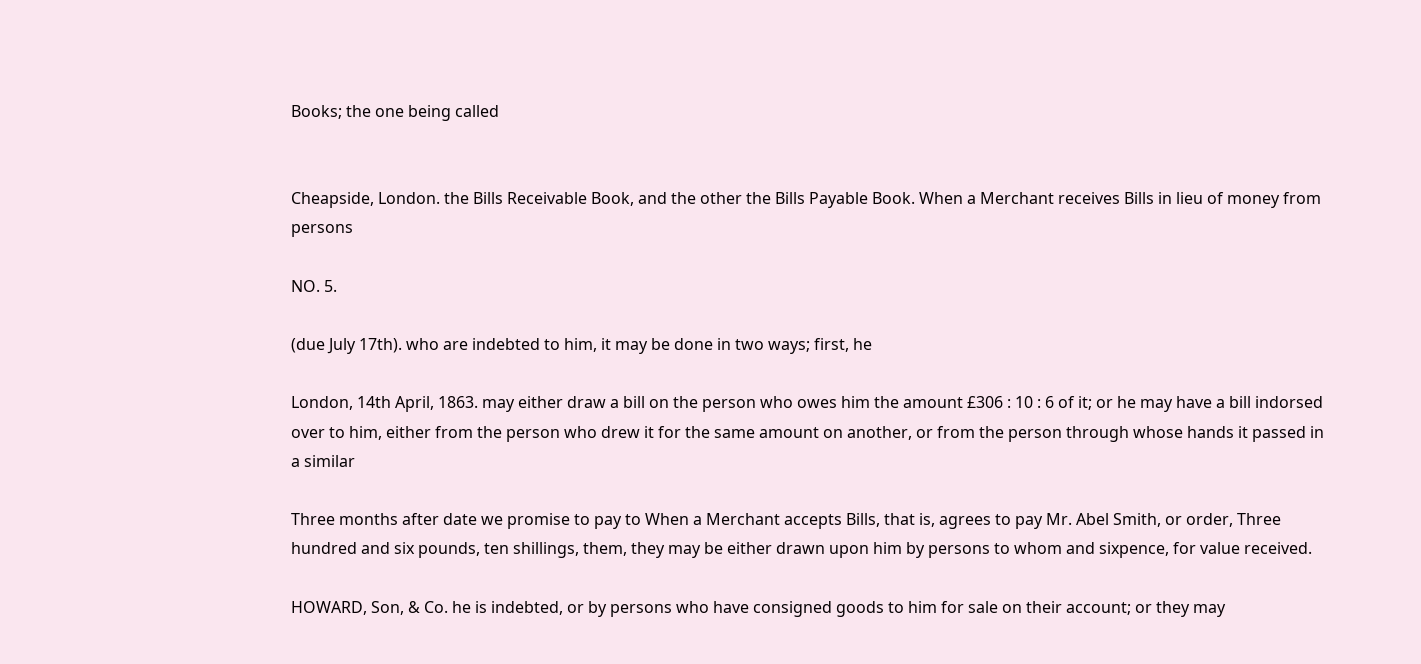Books; the one being called


Cheapside, London. the Bills Receivable Book, and the other the Bills Payable Book. When a Merchant receives Bills in lieu of money from persons

NO. 5.

(due July 17th). who are indebted to him, it may be done in two ways; first, he

London, 14th April, 1863. may either draw a bill on the person who owes him the amount £306 : 10 : 6 of it; or he may have a bill indorsed over to him, either from the person who drew it for the same amount on another, or from the person through whose hands it passed in a similar

Three months after date we promise to pay to When a Merchant accepts Bills, that is, agrees to pay Mr. Abel Smith, or order, Three hundred and six pounds, ten shillings, them, they may be either drawn upon him by persons to whom and sixpence, for value received.

HOWARD, Son, & Co. he is indebted, or by persons who have consigned goods to him for sale on their account; or they may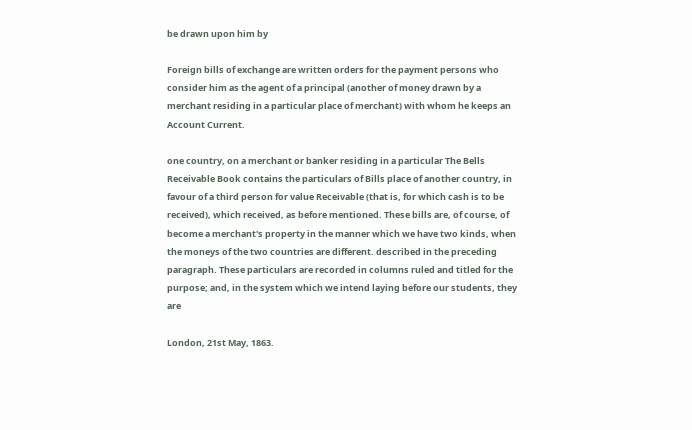be drawn upon him by

Foreign bills of exchange are written orders for the payment persons who consider him as the agent of a principal (another of money drawn by a merchant residing in a particular place of merchant) with whom he keeps an Account Current.

one country, on a merchant or banker residing in a particular The Bells Receivable Book contains the particulars of Bills place of another country, in favour of a third person for value Receivable (that is, for which cash is to be received), which received, as before mentioned. These bills are, of course, of become a merchant's property in the manner which we have two kinds, when the moneys of the two countries are different. described in the preceding paragraph. These particulars are recorded in columns ruled and titled for the purpose; and, in the system which we intend laying before our students, they are

London, 21st May, 1863.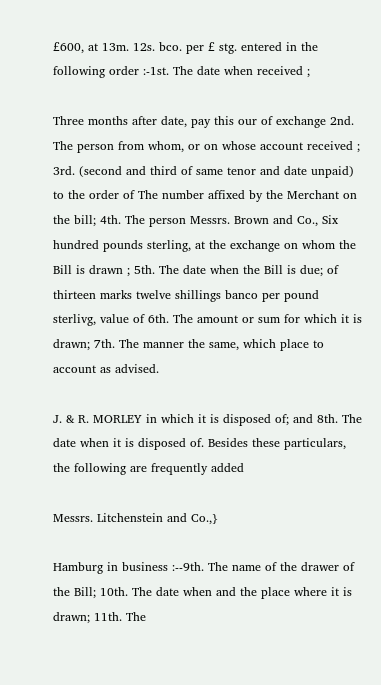£600, at 13m. 12s. bco. per £ stg. entered in the following order :-1st. The date when received ;

Three months after date, pay this our of exchange 2nd. The person from whom, or on whose account received ; 3rd. (second and third of same tenor and date unpaid) to the order of The number affixed by the Merchant on the bill; 4th. The person Messrs. Brown and Co., Six hundred pounds sterling, at the exchange on whom the Bill is drawn ; 5th. The date when the Bill is due; of thirteen marks twelve shillings banco per pound sterlivg, value of 6th. The amount or sum for which it is drawn; 7th. The manner the same, which place to account as advised.

J. & R. MORLEY in which it is disposed of; and 8th. The date when it is disposed of. Besides these particulars, the following are frequently added

Messrs. Litchenstein and Co.,}

Hamburg in business :--9th. The name of the drawer of the Bill; 10th. The date when and the place where it is drawn; 11th. The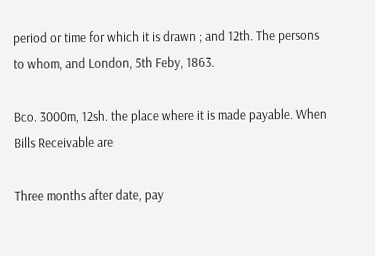period or time for which it is drawn ; and 12th. The persons to whom, and London, 5th Feby, 1863.

Bco. 3000m, 12sh. the place where it is made payable. When Bills Receivable are

Three months after date, pay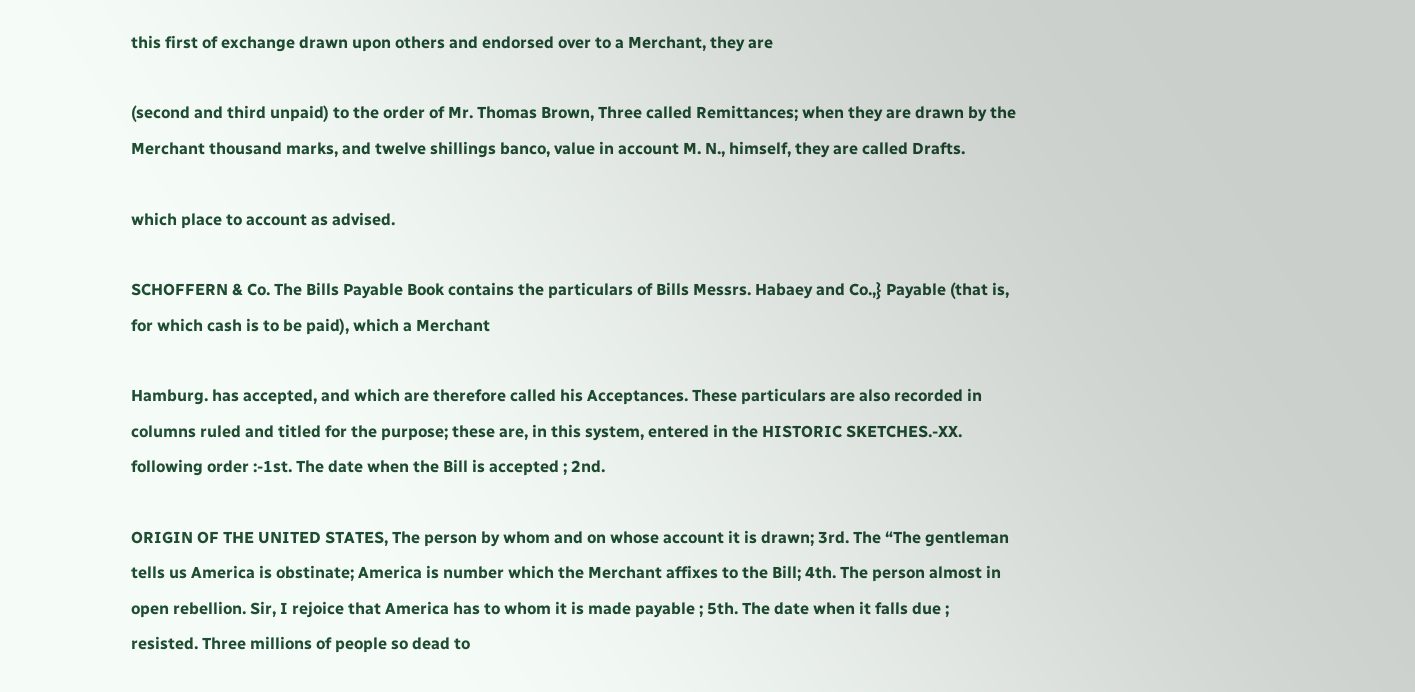this first of exchange drawn upon others and endorsed over to a Merchant, they are

(second and third unpaid) to the order of Mr. Thomas Brown, Three called Remittances; when they are drawn by the Merchant thousand marks, and twelve shillings banco, value in account M. N., himself, they are called Drafts.

which place to account as advised.

SCHOFFERN & Co. The Bills Payable Book contains the particulars of Bills Messrs. Habaey and Co.,} Payable (that is, for which cash is to be paid), which a Merchant

Hamburg. has accepted, and which are therefore called his Acceptances. These particulars are also recorded in columns ruled and titled for the purpose; these are, in this system, entered in the HISTORIC SKETCHES.-XX. following order :-1st. The date when the Bill is accepted ; 2nd.

ORIGIN OF THE UNITED STATES, The person by whom and on whose account it is drawn; 3rd. The “The gentleman tells us America is obstinate; America is number which the Merchant affixes to the Bill; 4th. The person almost in open rebellion. Sir, I rejoice that America has to whom it is made payable ; 5th. The date when it falls due ; resisted. Three millions of people so dead to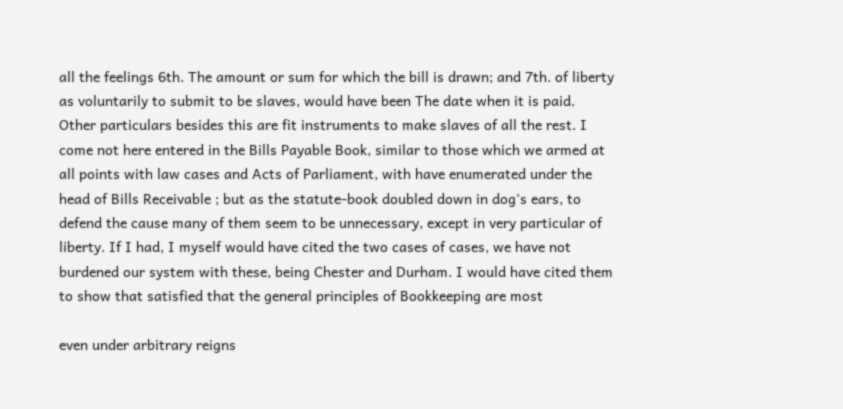all the feelings 6th. The amount or sum for which the bill is drawn; and 7th. of liberty as voluntarily to submit to be slaves, would have been The date when it is paid. Other particulars besides this are fit instruments to make slaves of all the rest. I come not here entered in the Bills Payable Book, similar to those which we armed at all points with law cases and Acts of Parliament, with have enumerated under the head of Bills Receivable ; but as the statute-book doubled down in dog's ears, to defend the cause many of them seem to be unnecessary, except in very particular of liberty. If I had, I myself would have cited the two cases of cases, we have not burdened our system with these, being Chester and Durham. I would have cited them to show that satisfied that the general principles of Bookkeeping are most

even under arbitrary reigns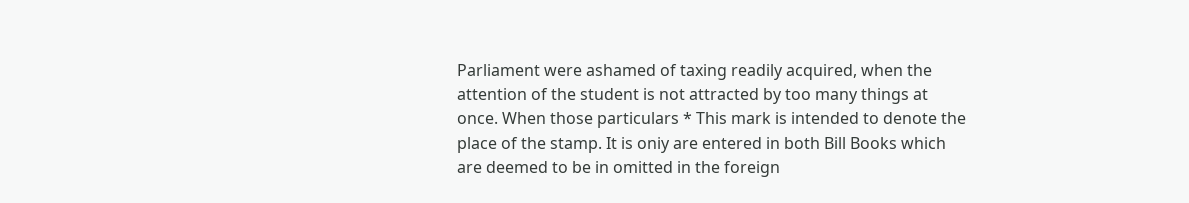Parliament were ashamed of taxing readily acquired, when the attention of the student is not attracted by too many things at once. When those particulars * This mark is intended to denote the place of the stamp. It is oniy are entered in both Bill Books which are deemed to be in omitted in the foreign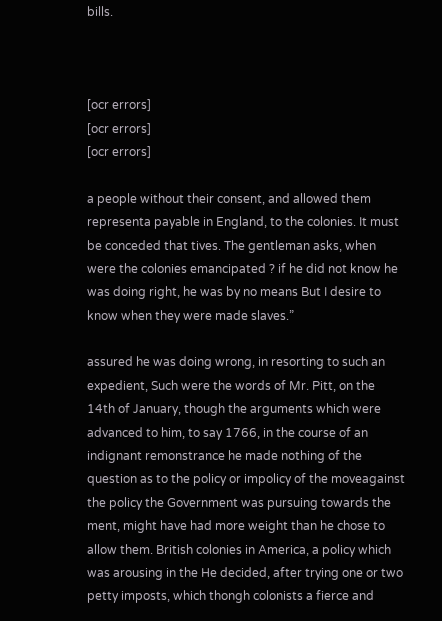bills.



[ocr errors]
[ocr errors]
[ocr errors]

a people without their consent, and allowed them representa payable in England, to the colonies. It must be conceded that tives. The gentleman asks, when were the colonies emancipated ? if he did not know he was doing right, he was by no means But I desire to know when they were made slaves.”

assured he was doing wrong, in resorting to such an expedient, Such were the words of Mr. Pitt, on the 14th of January, though the arguments which were advanced to him, to say 1766, in the course of an indignant remonstrance he made nothing of the question as to the policy or impolicy of the moveagainst the policy the Government was pursuing towards the ment, might have had more weight than he chose to allow them. British colonies in America, a policy which was arousing in the He decided, after trying one or two petty imposts, which thongh colonists a fierce and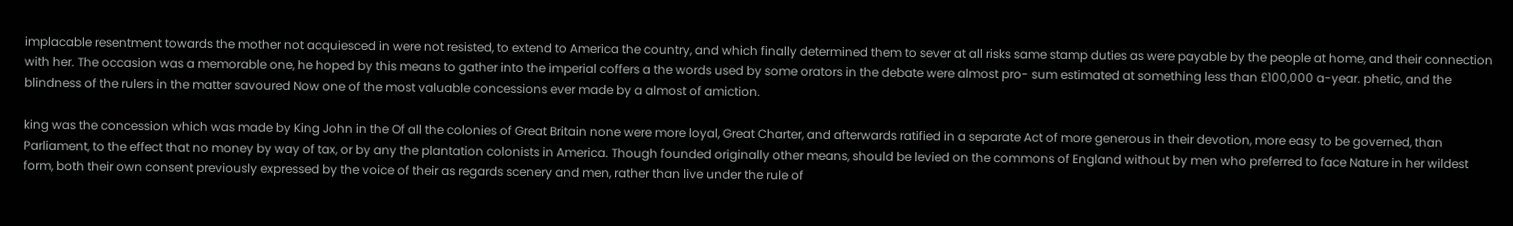implacable resentment towards the mother not acquiesced in were not resisted, to extend to America the country, and which finally determined them to sever at all risks same stamp duties as were payable by the people at home, and their connection with her. The occasion was a memorable one, he hoped by this means to gather into the imperial coffers a the words used by some orators in the debate were almost pro- sum estimated at something less than £100,000 a-year. phetic, and the blindness of the rulers in the matter savoured Now one of the most valuable concessions ever made by a almost of amiction.

king was the concession which was made by King John in the Of all the colonies of Great Britain none were more loyal, Great Charter, and afterwards ratified in a separate Act of more generous in their devotion, more easy to be governed, than Parliament, to the effect that no money by way of tax, or by any the plantation colonists in America. Though founded originally other means, should be levied on the commons of England without by men who preferred to face Nature in her wildest form, both their own consent previously expressed by the voice of their as regards scenery and men, rather than live under the rule of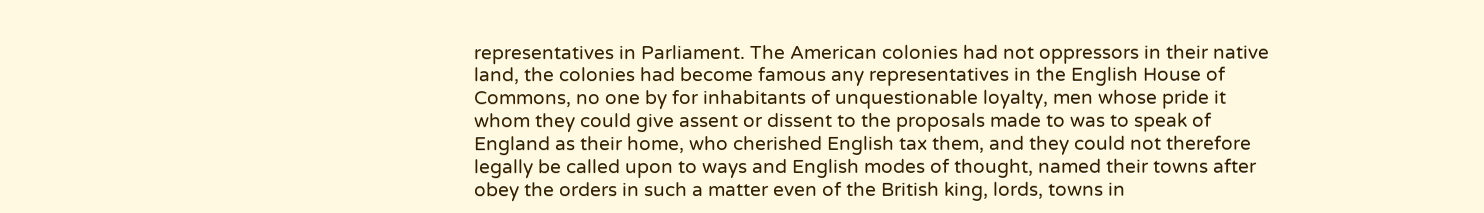representatives in Parliament. The American colonies had not oppressors in their native land, the colonies had become famous any representatives in the English House of Commons, no one by for inhabitants of unquestionable loyalty, men whose pride it whom they could give assent or dissent to the proposals made to was to speak of England as their home, who cherished English tax them, and they could not therefore legally be called upon to ways and English modes of thought, named their towns after obey the orders in such a matter even of the British king, lords, towns in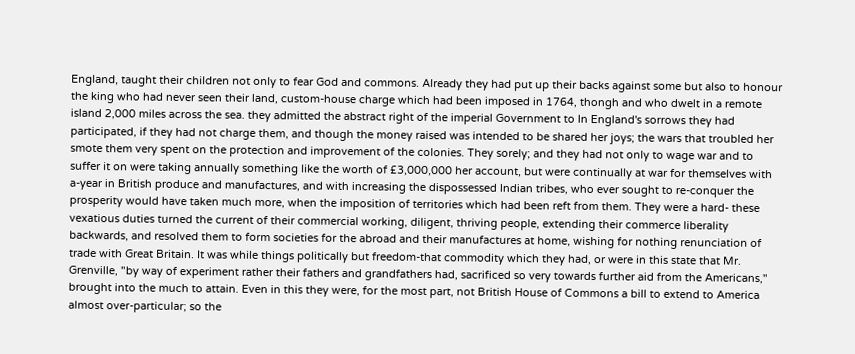England, taught their children not only to fear God and commons. Already they had put up their backs against some but also to honour the king who had never seen their land, custom-house charge which had been imposed in 1764, thongh and who dwelt in a remote island 2,000 miles across the sea. they admitted the abstract right of the imperial Government to In England's sorrows they had participated, if they had not charge them, and though the money raised was intended to be shared her joys; the wars that troubled her smote them very spent on the protection and improvement of the colonies. They sorely; and they had not only to wage war and to suffer it on were taking annually something like the worth of £3,000,000 her account, but were continually at war for themselves with a-year in British produce and manufactures, and with increasing the dispossessed Indian tribes, who ever sought to re-conquer the prosperity would have taken much more, when the imposition of territories which had been reft from them. They were a hard- these vexatious duties turned the current of their commercial working, diligent, thriving people, extending their commerce liberality backwards, and resolved them to form societies for the abroad and their manufactures at home, wishing for nothing renunciation of trade with Great Britain. It was while things politically but freedom-that commodity which they had, or were in this state that Mr. Grenville, "by way of experiment rather their fathers and grandfathers had, sacrificed so very towards further aid from the Americans," brought into the much to attain. Even in this they were, for the most part, not British House of Commons a bill to extend to America almost over-particular; so the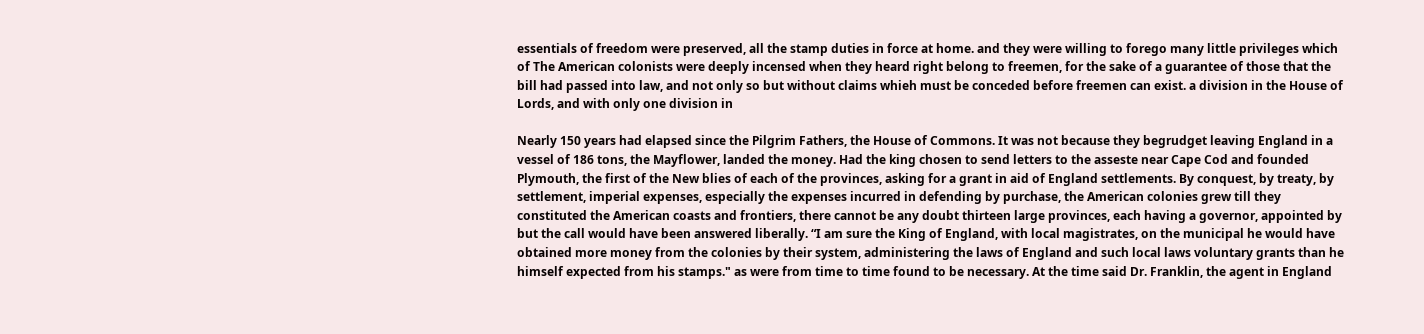essentials of freedom were preserved, all the stamp duties in force at home. and they were willing to forego many little privileges which of The American colonists were deeply incensed when they heard right belong to freemen, for the sake of a guarantee of those that the bill had passed into law, and not only so but without claims whieh must be conceded before freemen can exist. a division in the House of Lords, and with only one division in

Nearly 150 years had elapsed since the Pilgrim Fathers, the House of Commons. It was not because they begrudget leaving England in a vessel of 186 tons, the Mayflower, landed the money. Had the king chosen to send letters to the asseste near Cape Cod and founded Plymouth, the first of the New blies of each of the provinces, asking for a grant in aid of England settlements. By conquest, by treaty, by settlement, imperial expenses, especially the expenses incurred in defending by purchase, the American colonies grew till they constituted the American coasts and frontiers, there cannot be any doubt thirteen large provinces, each having a governor, appointed by but the call would have been answered liberally. “I am sure the King of England, with local magistrates, on the municipal he would have obtained more money from the colonies by their system, administering the laws of England and such local laws voluntary grants than he himself expected from his stamps." as were from time to time found to be necessary. At the time said Dr. Franklin, the agent in England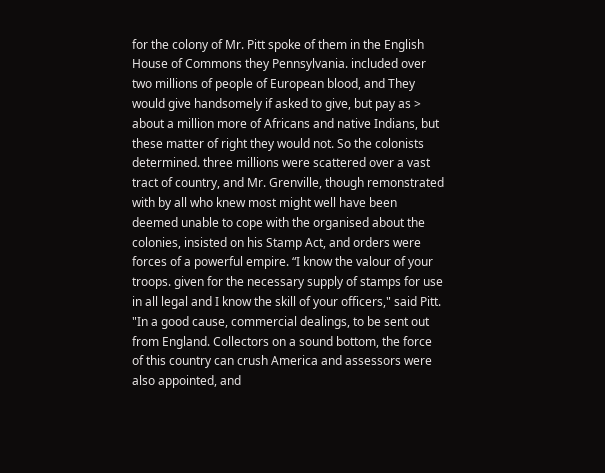for the colony of Mr. Pitt spoke of them in the English House of Commons they Pennsylvania. included over two millions of people of European blood, and They would give handsomely if asked to give, but pay as > about a million more of Africans and native Indians, but these matter of right they would not. So the colonists determined. three millions were scattered over a vast tract of country, and Mr. Grenville, though remonstrated with by all who knew most might well have been deemed unable to cope with the organised about the colonies, insisted on his Stamp Act, and orders were forces of a powerful empire. “I know the valour of your troops. given for the necessary supply of stamps for use in all legal and I know the skill of your officers," said Pitt. "In a good cause, commercial dealings, to be sent out from England. Collectors on a sound bottom, the force of this country can crush America and assessors were also appointed, and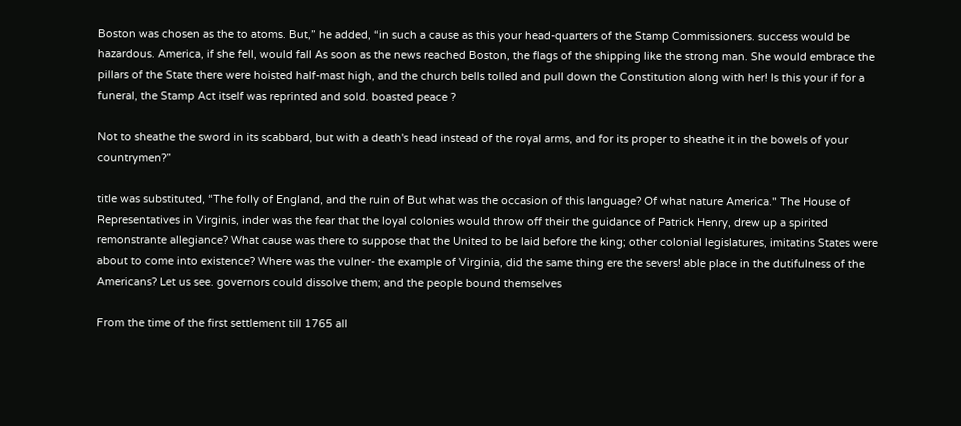Boston was chosen as the to atoms. But,” he added, “in such a cause as this your head-quarters of the Stamp Commissioners. success would be hazardous. America, if she fell, would fall As soon as the news reached Boston, the flags of the shipping like the strong man. She would embrace the pillars of the State there were hoisted half-mast high, and the church bells tolled and pull down the Constitution along with her! Is this your if for a funeral, the Stamp Act itself was reprinted and sold. boasted peace ?

Not to sheathe the sword in its scabbard, but with a death's head instead of the royal arms, and for its proper to sheathe it in the bowels of your countrymen?”

title was substituted, “The folly of England, and the ruin of But what was the occasion of this language? Of what nature America." The House of Representatives in Virginis, inder was the fear that the loyal colonies would throw off their the guidance of Patrick Henry, drew up a spirited remonstrante allegiance? What cause was there to suppose that the United to be laid before the king; other colonial legislatures, imitatins States were about to come into existence? Where was the vulner- the example of Virginia, did the same thing ere the severs! able place in the dutifulness of the Americans? Let us see. governors could dissolve them; and the people bound themselves

From the time of the first settlement till 1765 all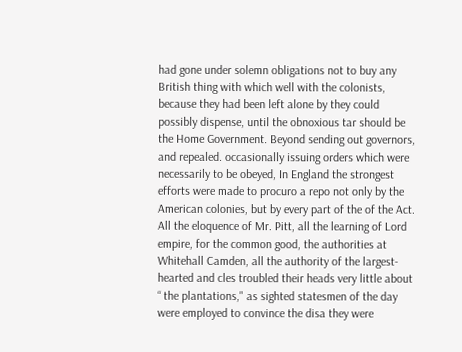had gone under solemn obligations not to buy any British thing with which well with the colonists, because they had been left alone by they could possibly dispense, until the obnoxious tar should be the Home Government. Beyond sending out governors, and repealed. occasionally issuing orders which were necessarily to be obeyed, In England the strongest efforts were made to procuro a repo not only by the American colonies, but by every part of the of the Act. All the eloquence of Mr. Pitt, all the learning of Lord empire, for the common good, the authorities at Whitehall Camden, all the authority of the largest-hearted and cles troubled their heads very little about “ the plantations," as sighted statesmen of the day were employed to convince the disa they were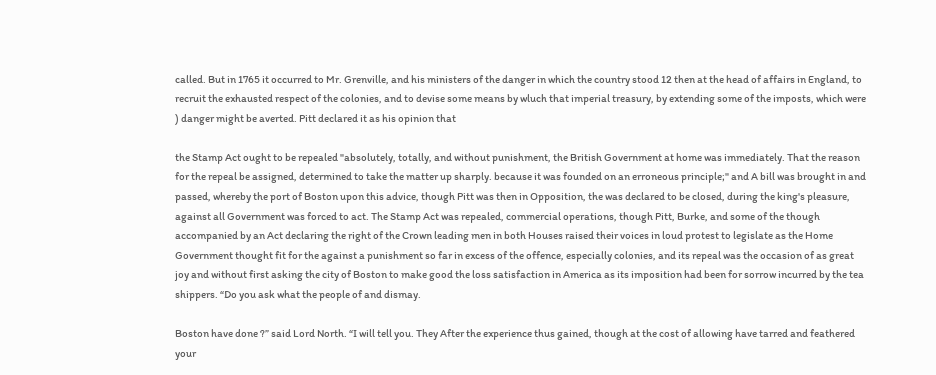called. But in 1765 it occurred to Mr. Grenville, and his ministers of the danger in which the country stood 12 then at the head of affairs in England, to recruit the exhausted respect of the colonies, and to devise some means by wluch that imperial treasury, by extending some of the imposts, which were ) danger might be averted. Pitt declared it as his opinion that

the Stamp Act ought to be repealed "absolutely, totally, and without punishment, the British Government at home was immediately. That the reason for the repeal be assigned, determined to take the matter up sharply. because it was founded on an erroneous principle;" and A bill was brought in and passed, whereby the port of Boston upon this advice, though Pitt was then in Opposition, the was declared to be closed, during the king's pleasure, against all Government was forced to act. The Stamp Act was repealed, commercial operations, though Pitt, Burke, and some of the though accompanied by an Act declaring the right of the Crown leading men in both Houses raised their voices in loud protest to legislate as the Home Government thought fit for the against a punishment so far in excess of the offence, especially colonies, and its repeal was the occasion of as great joy and without first asking the city of Boston to make good the loss satisfaction in America as its imposition had been for sorrow incurred by the tea shippers. “Do you ask what the people of and dismay.

Boston have done ?” said Lord North. “I will tell you. They After the experience thus gained, though at the cost of allowing have tarred and feathered your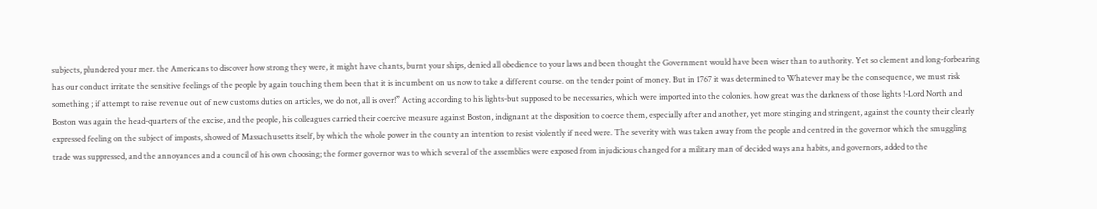subjects, plundered your mer. the Americans to discover how strong they were, it might have chants, burnt your ships, denied all obedience to your laws and been thought the Government would have been wiser than to authority. Yet so clement and long-forbearing has our conduct irritate the sensitive feelings of the people by again touching them been that it is incumbent on us now to take a different course. on the tender point of money. But in 1767 it was determined to Whatever may be the consequence, we must risk something ; if attempt to raise revenue out of new customs duties on articles, we do not, all is over!” Acting according to his lights-but supposed to be necessaries, which were imported into the colonies. how great was the darkness of those lights !-Lord North and Boston was again the head-quarters of the excise, and the people, his colleagues carried their coercive measure against Boston, indignant at the disposition to coerce them, especially after and another, yet more stinging and stringent, against the county their clearly expressed feeling on the subject of imposts, showed of Massachusetts itself, by which the whole power in the county an intention to resist violently if need were. The severity with was taken away from the people and centred in the governor which the smuggling trade was suppressed, and the annoyances and a council of his own choosing; the former governor was to which several of the assemblies were exposed from injudicious changed for a military man of decided ways ana habits, and governors, added to the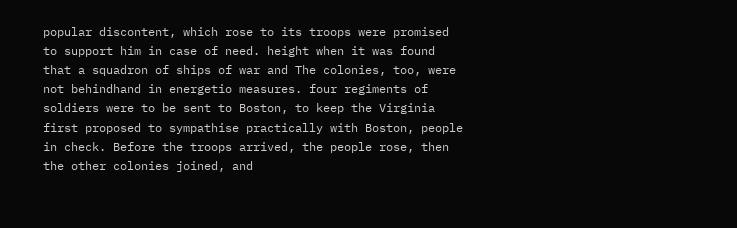popular discontent, which rose to its troops were promised to support him in case of need. height when it was found that a squadron of ships of war and The colonies, too, were not behindhand in energetio measures. four regiments of soldiers were to be sent to Boston, to keep the Virginia first proposed to sympathise practically with Boston, people in check. Before the troops arrived, the people rose, then the other colonies joined, and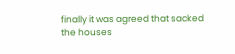finally it was agreed that sacked the houses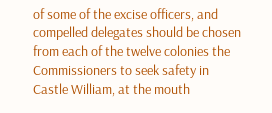of some of the excise officers, and compelled delegates should be chosen from each of the twelve colonies the Commissioners to seek safety in Castle William, at the mouth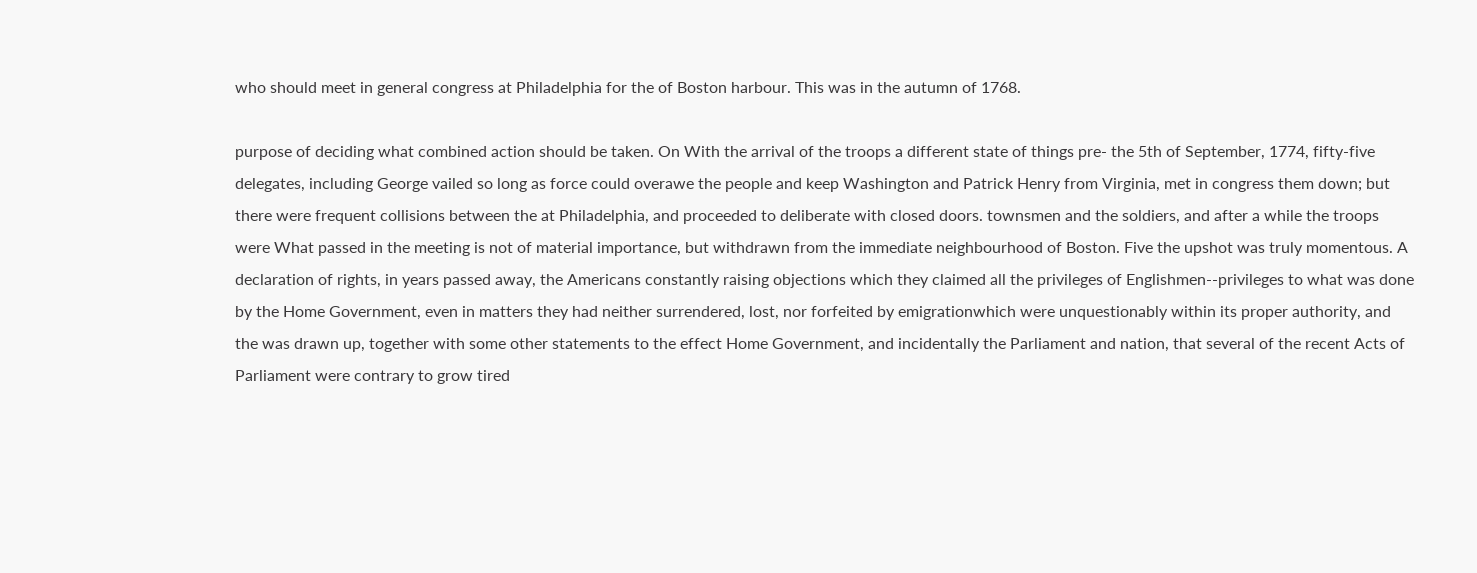who should meet in general congress at Philadelphia for the of Boston harbour. This was in the autumn of 1768.

purpose of deciding what combined action should be taken. On With the arrival of the troops a different state of things pre- the 5th of September, 1774, fifty-five delegates, including George vailed so long as force could overawe the people and keep Washington and Patrick Henry from Virginia, met in congress them down; but there were frequent collisions between the at Philadelphia, and proceeded to deliberate with closed doors. townsmen and the soldiers, and after a while the troops were What passed in the meeting is not of material importance, but withdrawn from the immediate neighbourhood of Boston. Five the upshot was truly momentous. A declaration of rights, in years passed away, the Americans constantly raising objections which they claimed all the privileges of Englishmen--privileges to what was done by the Home Government, even in matters they had neither surrendered, lost, nor forfeited by emigrationwhich were unquestionably within its proper authority, and the was drawn up, together with some other statements to the effect Home Government, and incidentally the Parliament and nation, that several of the recent Acts of Parliament were contrary to grow tired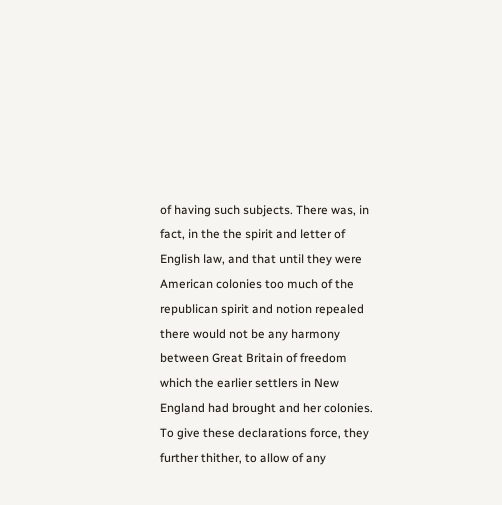of having such subjects. There was, in fact, in the the spirit and letter of English law, and that until they were American colonies too much of the republican spirit and notion repealed there would not be any harmony between Great Britain of freedom which the earlier settlers in New England had brought and her colonies. To give these declarations force, they further thither, to allow of any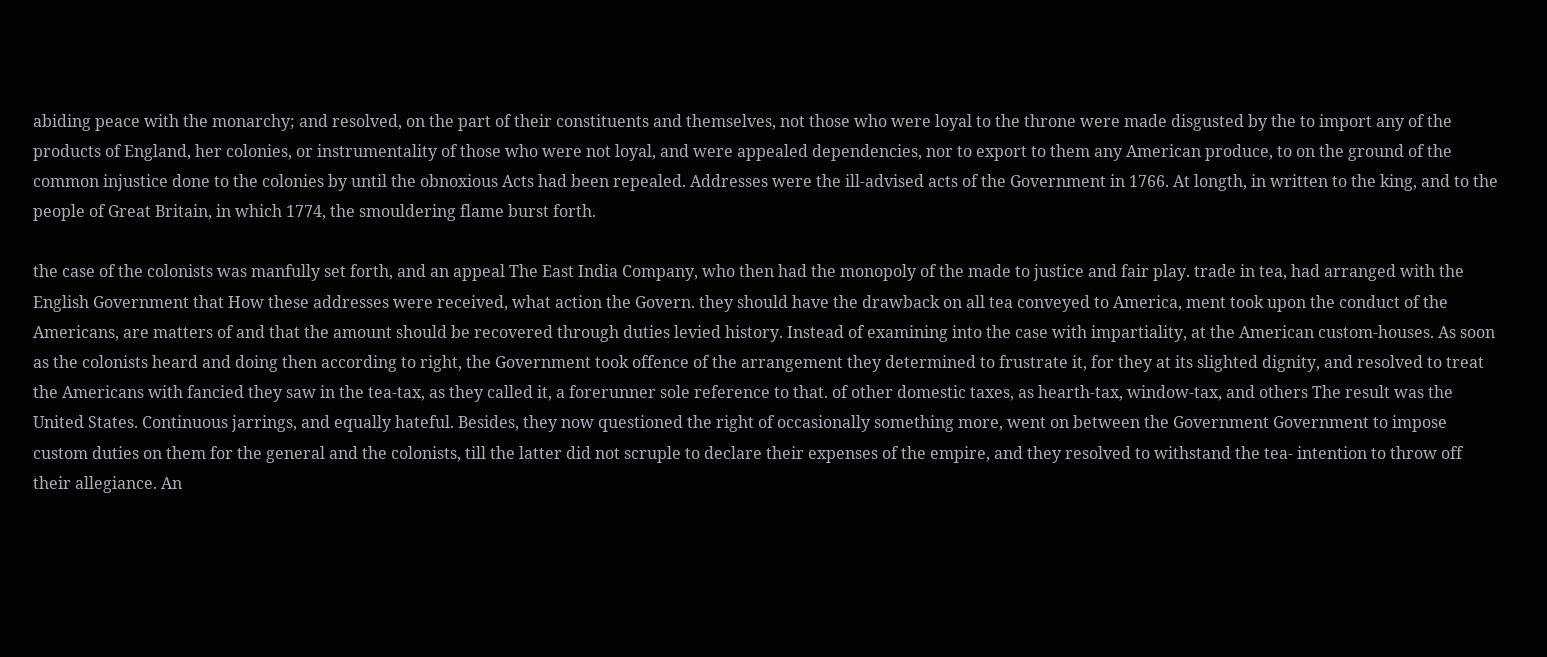abiding peace with the monarchy; and resolved, on the part of their constituents and themselves, not those who were loyal to the throne were made disgusted by the to import any of the products of England, her colonies, or instrumentality of those who were not loyal, and were appealed dependencies, nor to export to them any American produce, to on the ground of the common injustice done to the colonies by until the obnoxious Acts had been repealed. Addresses were the ill-advised acts of the Government in 1766. At longth, in written to the king, and to the people of Great Britain, in which 1774, the smouldering flame burst forth.

the case of the colonists was manfully set forth, and an appeal The East India Company, who then had the monopoly of the made to justice and fair play. trade in tea, had arranged with the English Government that How these addresses were received, what action the Govern. they should have the drawback on all tea conveyed to America, ment took upon the conduct of the Americans, are matters of and that the amount should be recovered through duties levied history. Instead of examining into the case with impartiality, at the American custom-houses. As soon as the colonists heard and doing then according to right, the Government took offence of the arrangement they determined to frustrate it, for they at its slighted dignity, and resolved to treat the Americans with fancied they saw in the tea-tax, as they called it, a forerunner sole reference to that. of other domestic taxes, as hearth-tax, window-tax, and others The result was the United States. Continuous jarrings, and equally hateful. Besides, they now questioned the right of occasionally something more, went on between the Government Government to impose custom duties on them for the general and the colonists, till the latter did not scruple to declare their expenses of the empire, and they resolved to withstand the tea- intention to throw off their allegiance. An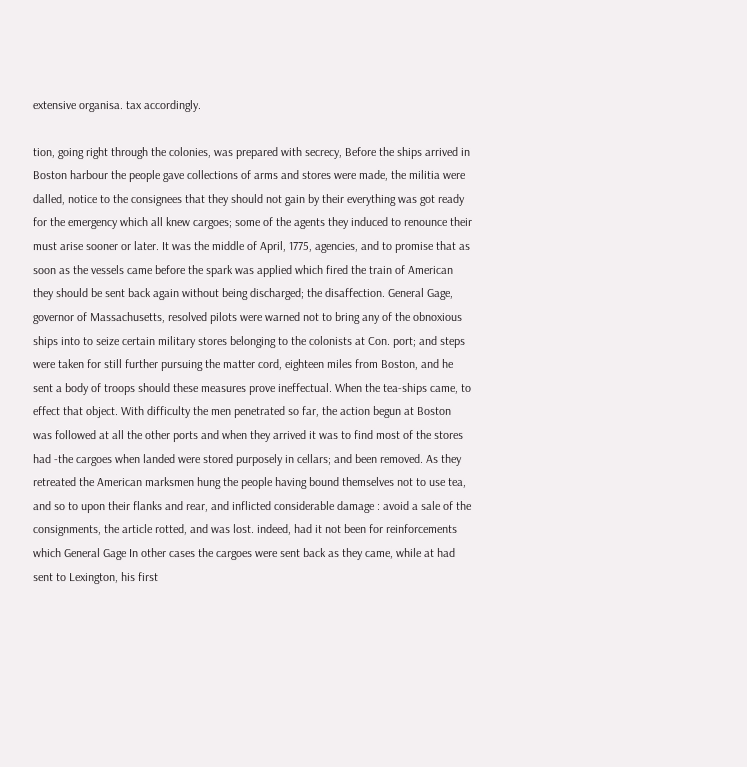extensive organisa. tax accordingly.

tion, going right through the colonies, was prepared with secrecy, Before the ships arrived in Boston harbour the people gave collections of arms and stores were made, the militia were dalled, notice to the consignees that they should not gain by their everything was got ready for the emergency which all knew cargoes; some of the agents they induced to renounce their must arise sooner or later. It was the middle of April, 1775, agencies, and to promise that as soon as the vessels came before the spark was applied which fired the train of American they should be sent back again without being discharged; the disaffection. General Gage, governor of Massachusetts, resolved pilots were warned not to bring any of the obnoxious ships into to seize certain military stores belonging to the colonists at Con. port; and steps were taken for still further pursuing the matter cord, eighteen miles from Boston, and he sent a body of troops should these measures prove ineffectual. When the tea-ships came, to effect that object. With difficulty the men penetrated so far, the action begun at Boston was followed at all the other ports and when they arrived it was to find most of the stores had -the cargoes when landed were stored purposely in cellars; and been removed. As they retreated the American marksmen hung the people having bound themselves not to use tea, and so to upon their flanks and rear, and inflicted considerable damage : avoid a sale of the consignments, the article rotted, and was lost. indeed, had it not been for reinforcements which General Gage In other cases the cargoes were sent back as they came, while at had sent to Lexington, his first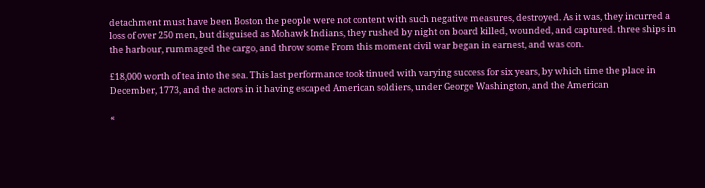detachment must have been Boston the people were not content with such negative measures, destroyed. As it was, they incurred a loss of over 250 men, but disguised as Mohawk Indians, they rushed by night on board killed, wounded, and captured. three ships in the harbour, rummaged the cargo, and throw some From this moment civil war began in earnest, and was con.

£18,000 worth of tea into the sea. This last performance took tinued with varying success for six years, by which time the place in December, 1773, and the actors in it having escaped American soldiers, under George Washington, and the American

«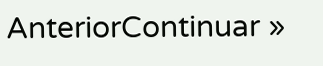AnteriorContinuar »